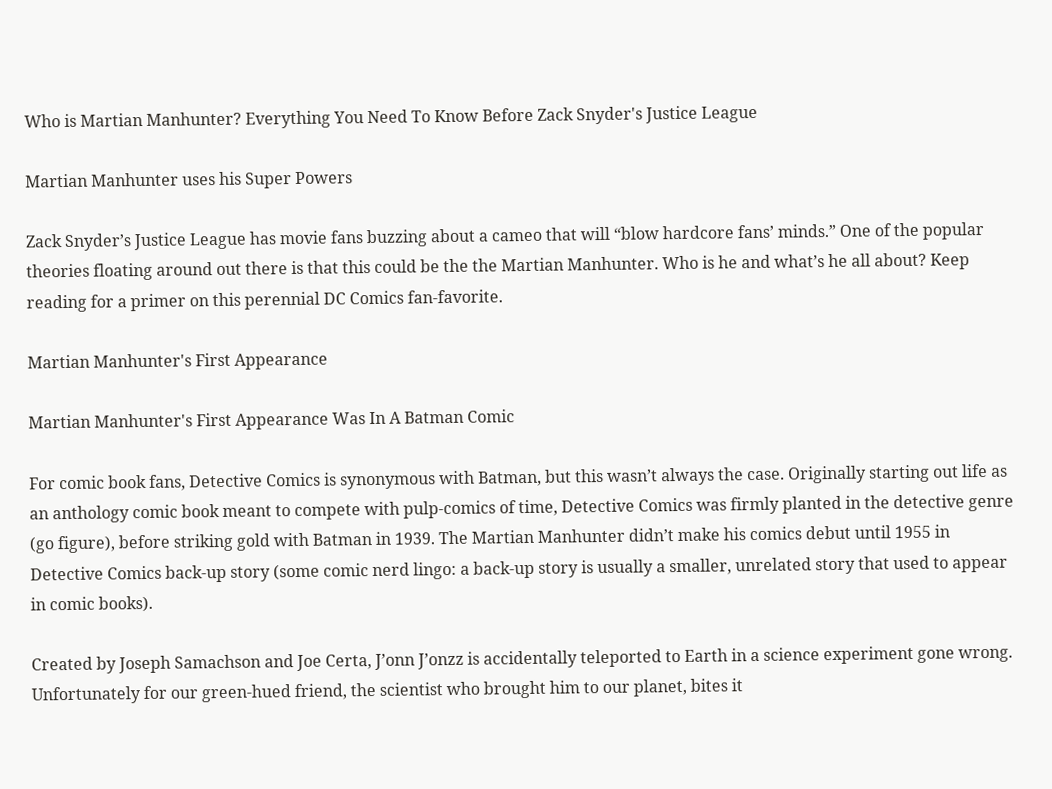Who is Martian Manhunter? Everything You Need To Know Before Zack Snyder's Justice League

Martian Manhunter uses his Super Powers

Zack Snyder’s Justice League has movie fans buzzing about a cameo that will “blow hardcore fans’ minds.” One of the popular theories floating around out there is that this could be the the Martian Manhunter. Who is he and what’s he all about? Keep reading for a primer on this perennial DC Comics fan-favorite.

Martian Manhunter's First Appearance

Martian Manhunter's First Appearance Was In A Batman Comic

For comic book fans, Detective Comics is synonymous with Batman, but this wasn’t always the case. Originally starting out life as an anthology comic book meant to compete with pulp-comics of time, Detective Comics was firmly planted in the detective genre (go figure), before striking gold with Batman in 1939. The Martian Manhunter didn’t make his comics debut until 1955 in Detective Comics back-up story (some comic nerd lingo: a back-up story is usually a smaller, unrelated story that used to appear in comic books).

Created by Joseph Samachson and Joe Certa, J’onn J’onzz is accidentally teleported to Earth in a science experiment gone wrong. Unfortunately for our green-hued friend, the scientist who brought him to our planet, bites it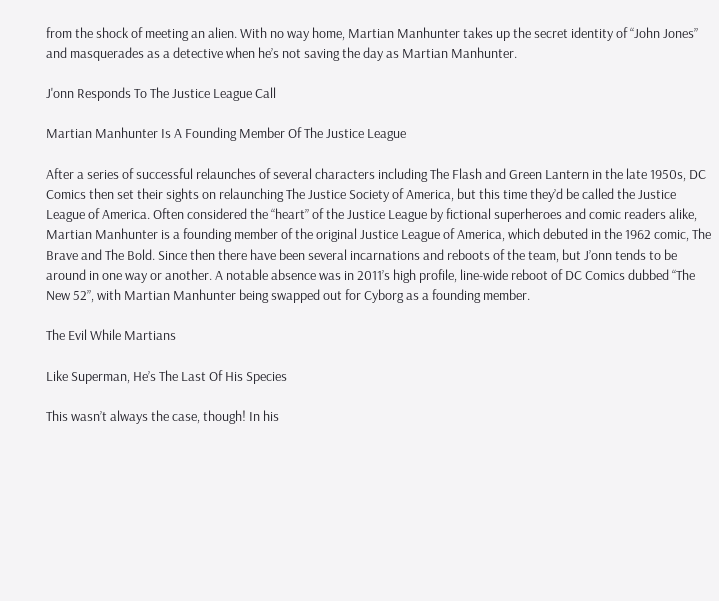from the shock of meeting an alien. With no way home, Martian Manhunter takes up the secret identity of “John Jones” and masquerades as a detective when he’s not saving the day as Martian Manhunter.

J'onn Responds To The Justice League Call

Martian Manhunter Is A Founding Member Of The Justice League

After a series of successful relaunches of several characters including The Flash and Green Lantern in the late 1950s, DC Comics then set their sights on relaunching The Justice Society of America, but this time they’d be called the Justice League of America. Often considered the “heart” of the Justice League by fictional superheroes and comic readers alike, Martian Manhunter is a founding member of the original Justice League of America, which debuted in the 1962 comic, The Brave and The Bold. Since then there have been several incarnations and reboots of the team, but J’onn tends to be around in one way or another. A notable absence was in 2011’s high profile, line-wide reboot of DC Comics dubbed “The New 52”, with Martian Manhunter being swapped out for Cyborg as a founding member.

The Evil While Martians

Like Superman, He’s The Last Of His Species

This wasn’t always the case, though! In his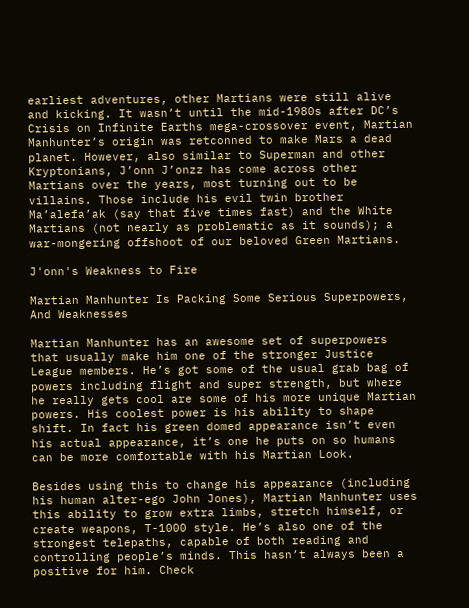earliest adventures, other Martians were still alive and kicking. It wasn’t until the mid-1980s after DC’s Crisis on Infinite Earths mega-crossover event, Martian Manhunter’s origin was retconned to make Mars a dead planet. However, also similar to Superman and other Kryptonians, J’onn J’onzz has come across other Martians over the years, most turning out to be villains. Those include his evil twin brother Ma’alefa’ak (say that five times fast) and the White Martians (not nearly as problematic as it sounds); a war-mongering offshoot of our beloved Green Martians.

J'onn's Weakness to Fire

Martian Manhunter Is Packing Some Serious Superpowers, And Weaknesses

Martian Manhunter has an awesome set of superpowers that usually make him one of the stronger Justice League members. He’s got some of the usual grab bag of powers including flight and super strength, but where he really gets cool are some of his more unique Martian powers. His coolest power is his ability to shape shift. In fact his green domed appearance isn’t even his actual appearance, it’s one he puts on so humans can be more comfortable with his Martian Look.

Besides using this to change his appearance (including his human alter-ego John Jones), Martian Manhunter uses this ability to grow extra limbs, stretch himself, or create weapons, T-1000 style. He’s also one of the strongest telepaths, capable of both reading and controlling people’s minds. This hasn’t always been a positive for him. Check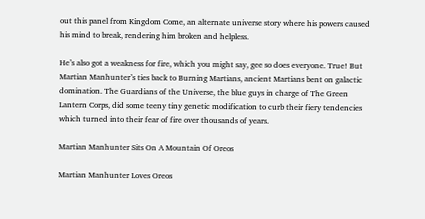out this panel from Kingdom Come, an alternate universe story where his powers caused his mind to break, rendering him broken and helpless.

He’s also got a weakness for fire, which you might say, gee so does everyone. True! But Martian Manhunter’s ties back to Burning Martians, ancient Martians bent on galactic domination. The Guardians of the Universe, the blue guys in charge of The Green Lantern Corps, did some teeny tiny genetic modification to curb their fiery tendencies which turned into their fear of fire over thousands of years.

Martian Manhunter Sits On A Mountain Of Oreos

Martian Manhunter Loves Oreos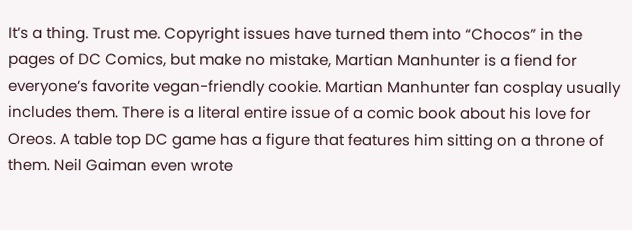It’s a thing. Trust me. Copyright issues have turned them into “Chocos” in the pages of DC Comics, but make no mistake, Martian Manhunter is a fiend for everyone’s favorite vegan-friendly cookie. Martian Manhunter fan cosplay usually includes them. There is a literal entire issue of a comic book about his love for Oreos. A table top DC game has a figure that features him sitting on a throne of them. Neil Gaiman even wrote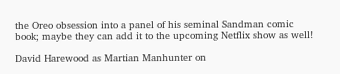the Oreo obsession into a panel of his seminal Sandman comic book; maybe they can add it to the upcoming Netflix show as well!

David Harewood as Martian Manhunter on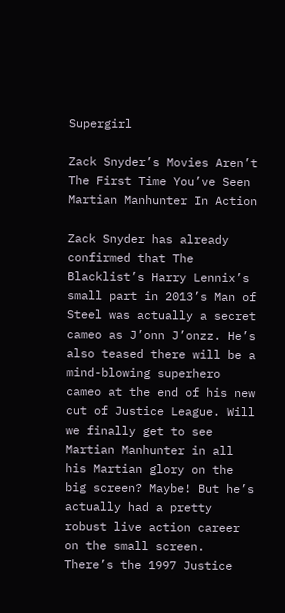Supergirl

Zack Snyder’s Movies Aren’t The First Time You’ve Seen Martian Manhunter In Action

Zack Snyder has already confirmed that The Blacklist’s Harry Lennix’s small part in 2013’s Man of Steel was actually a secret cameo as J’onn J’onzz. He’s also teased there will be a mind-blowing superhero cameo at the end of his new cut of Justice League. Will we finally get to see Martian Manhunter in all his Martian glory on the big screen? Maybe! But he’s actually had a pretty robust live action career on the small screen. There’s the 1997 Justice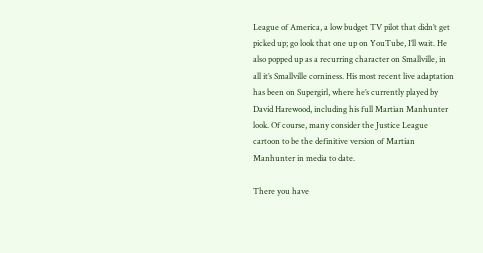League of America, a low budget TV pilot that didn’t get picked up; go look that one up on YouTube, I’ll wait. He also popped up as a recurring character on Smallville, in all it’s Smallville corniness. His most recent live adaptation has been on Supergirl, where he’s currently played by David Harewood, including his full Martian Manhunter look. Of course, many consider the Justice League cartoon to be the definitive version of Martian Manhunter in media to date.

There you have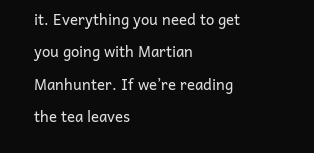it. Everything you need to get you going with Martian Manhunter. If we’re reading the tea leaves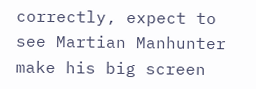correctly, expect to see Martian Manhunter make his big screen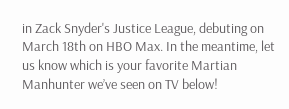in Zack Snyder's Justice League, debuting on March 18th on HBO Max. In the meantime, let us know which is your favorite Martian Manhunter we’ve seen on TV below!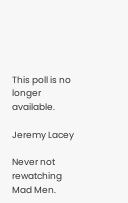This poll is no longer available.

Jeremy Lacey

Never not rewatching Mad Men.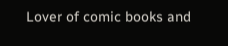Lover of comic books and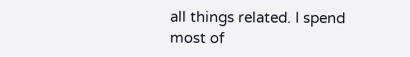all things related. I spend most of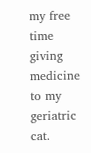my free time giving medicine to my geriatric cat.